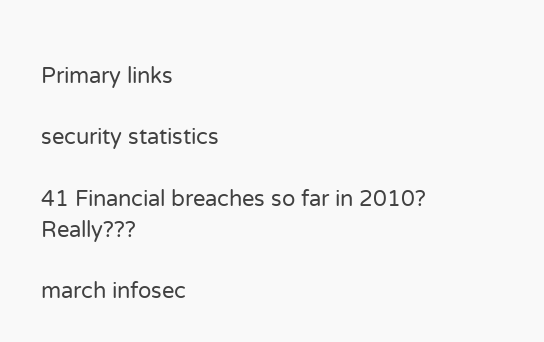Primary links

security statistics

41 Financial breaches so far in 2010? Really???

march infosec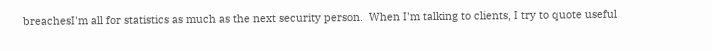breachesI'm all for statistics as much as the next security person.  When I'm talking to clients, I try to quote useful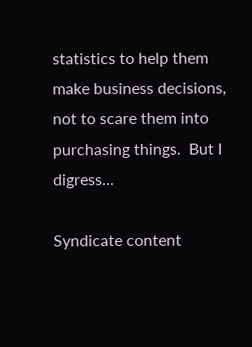statistics to help them make business decisions, not to scare them into purchasing things.  But I digress...

Syndicate content